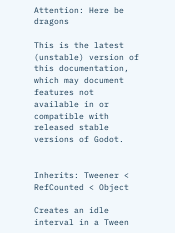Attention: Here be dragons

This is the latest (unstable) version of this documentation, which may document features not available in or compatible with released stable versions of Godot.


Inherits: Tweener < RefCounted < Object

Creates an idle interval in a Tween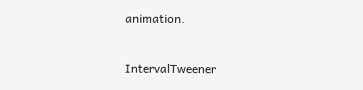animation.


IntervalTweener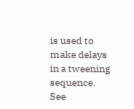is used to make delays in a tweening sequence. See